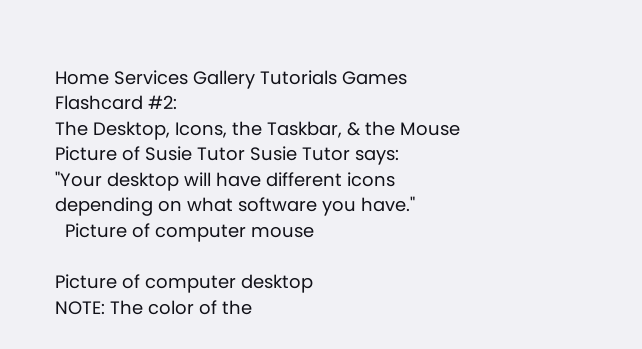Home Services Gallery Tutorials Games
Flashcard #2:
The Desktop, Icons, the Taskbar, & the Mouse
Picture of Susie Tutor Susie Tutor says:
"Your desktop will have different icons depending on what software you have."
  Picture of computer mouse

Picture of computer desktop
NOTE: The color of the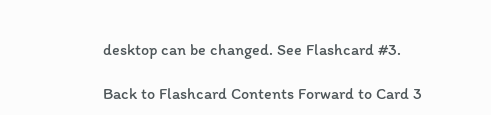desktop can be changed. See Flashcard #3.

Back to Flashcard Contents Forward to Card 3